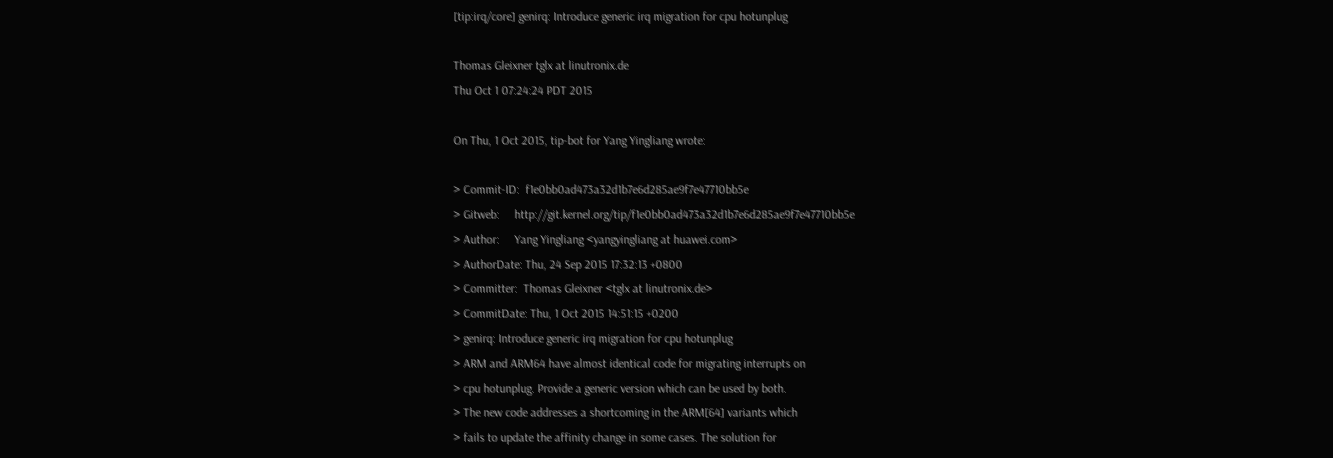[tip:irq/core] genirq: Introduce generic irq migration for cpu hotunplug

Thomas Gleixner tglx at linutronix.de
Thu Oct 1 07:24:24 PDT 2015

On Thu, 1 Oct 2015, tip-bot for Yang Yingliang wrote:

> Commit-ID:  f1e0bb0ad473a32d1b7e6d285ae9f7e47710bb5e
> Gitweb:     http://git.kernel.org/tip/f1e0bb0ad473a32d1b7e6d285ae9f7e47710bb5e
> Author:     Yang Yingliang <yangyingliang at huawei.com>
> AuthorDate: Thu, 24 Sep 2015 17:32:13 +0800
> Committer:  Thomas Gleixner <tglx at linutronix.de>
> CommitDate: Thu, 1 Oct 2015 14:51:15 +0200
> genirq: Introduce generic irq migration for cpu hotunplug
> ARM and ARM64 have almost identical code for migrating interrupts on
> cpu hotunplug. Provide a generic version which can be used by both.
> The new code addresses a shortcoming in the ARM[64] variants which
> fails to update the affinity change in some cases. The solution for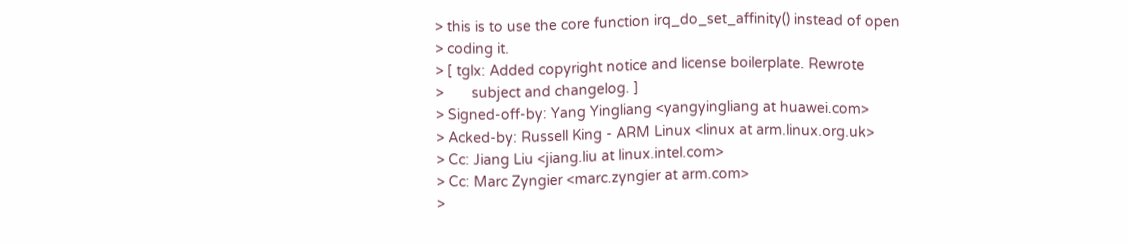> this is to use the core function irq_do_set_affinity() instead of open
> coding it.
> [ tglx: Added copyright notice and license boilerplate. Rewrote
>       subject and changelog. ]
> Signed-off-by: Yang Yingliang <yangyingliang at huawei.com>
> Acked-by: Russell King - ARM Linux <linux at arm.linux.org.uk>
> Cc: Jiang Liu <jiang.liu at linux.intel.com>
> Cc: Marc Zyngier <marc.zyngier at arm.com>
>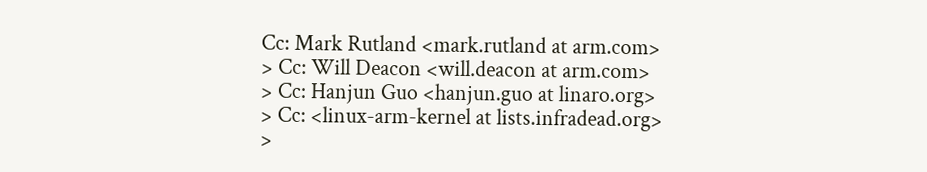Cc: Mark Rutland <mark.rutland at arm.com>
> Cc: Will Deacon <will.deacon at arm.com>
> Cc: Hanjun Guo <hanjun.guo at linaro.org>
> Cc: <linux-arm-kernel at lists.infradead.org>
>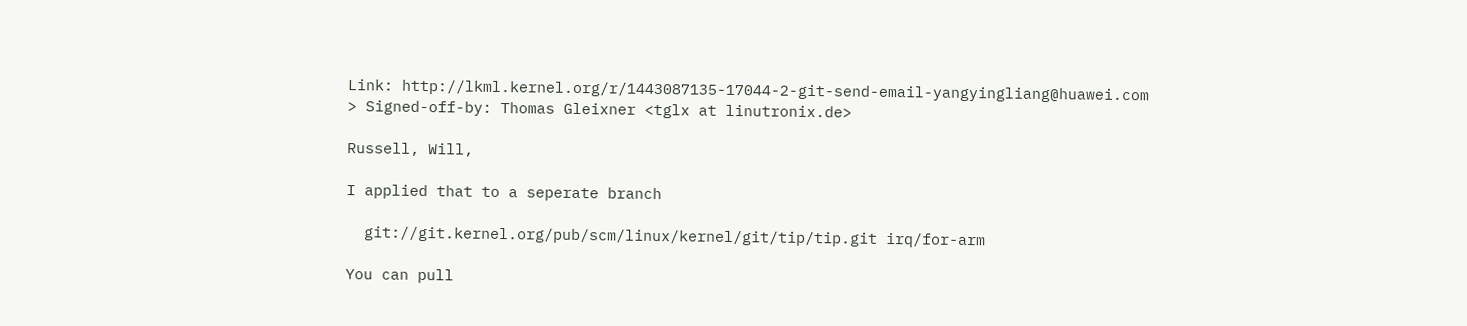Link: http://lkml.kernel.org/r/1443087135-17044-2-git-send-email-yangyingliang@huawei.com
> Signed-off-by: Thomas Gleixner <tglx at linutronix.de>

Russell, Will,

I applied that to a seperate branch

  git://git.kernel.org/pub/scm/linux/kernel/git/tip/tip.git irq/for-arm

You can pull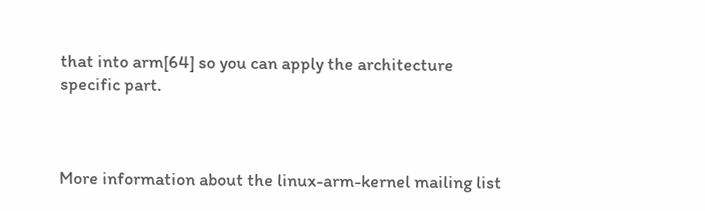that into arm[64] so you can apply the architecture
specific part.



More information about the linux-arm-kernel mailing list